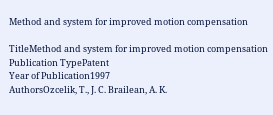Method and system for improved motion compensation

TitleMethod and system for improved motion compensation
Publication TypePatent
Year of Publication1997
AuthorsOzcelik, T., J. C. Brailean, A. K.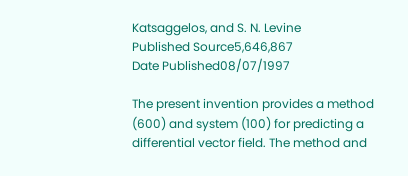Katsaggelos, and S. N. Levine
Published Source5,646,867
Date Published08/07/1997

The present invention provides a method (600) and system (100) for predicting a differential vector field. The method and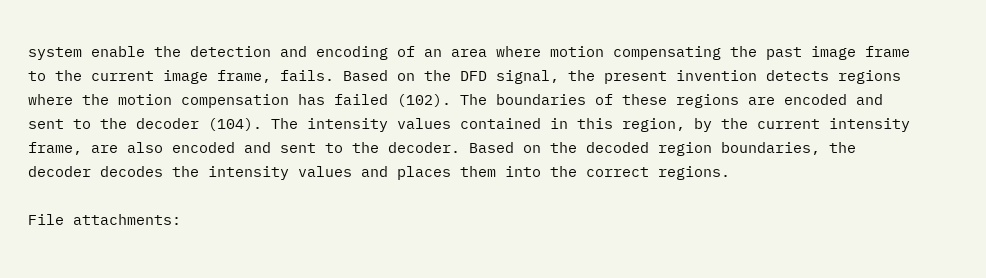system enable the detection and encoding of an area where motion compensating the past image frame to the current image frame, fails. Based on the DFD signal, the present invention detects regions where the motion compensation has failed (102). The boundaries of these regions are encoded and sent to the decoder (104). The intensity values contained in this region, by the current intensity frame, are also encoded and sent to the decoder. Based on the decoded region boundaries, the decoder decodes the intensity values and places them into the correct regions.

File attachments: